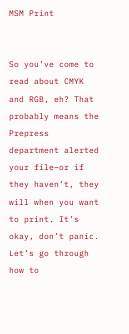MSM Print


So you’ve come to read about CMYK and RGB, eh? That probably means the Prepress department alerted your file–or if they haven’t, they will when you want to print. It’s okay, don’t panic. Let’s go through how to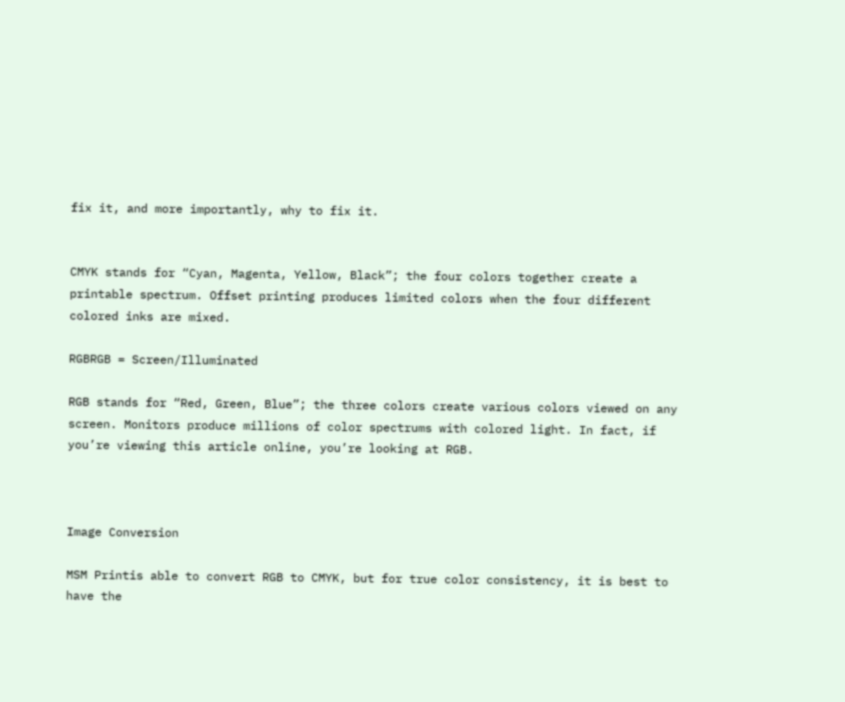fix it, and more importantly, why to fix it.


CMYK stands for “Cyan, Magenta, Yellow, Black”; the four colors together create a printable spectrum. Offset printing produces limited colors when the four different colored inks are mixed.

RGBRGB = Screen/Illuminated

RGB stands for “Red, Green, Blue”; the three colors create various colors viewed on any screen. Monitors produce millions of color spectrums with colored light. In fact, if you’re viewing this article online, you’re looking at RGB.



Image Conversion

MSM Printis able to convert RGB to CMYK, but for true color consistency, it is best to have the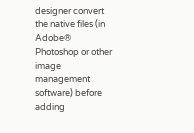designer convert the native files (in Adobe® Photoshop or other image management software) before adding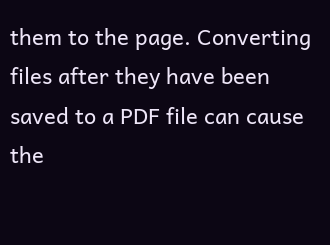them to the page. Converting files after they have been saved to a PDF file can cause the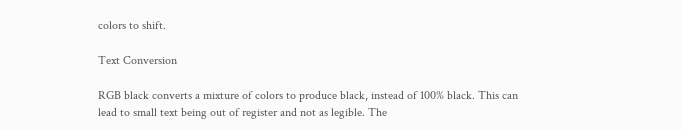colors to shift.

Text Conversion

RGB black converts a mixture of colors to produce black, instead of 100% black. This can lead to small text being out of register and not as legible. The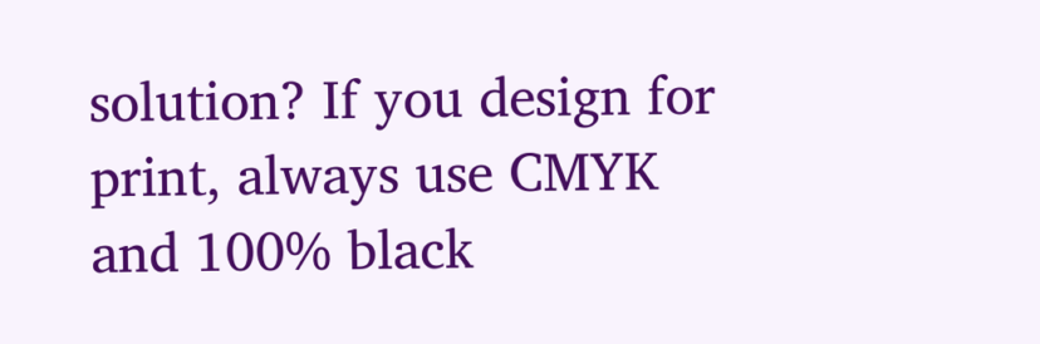solution? If you design for print, always use CMYK and 100% black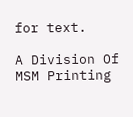for text.

A Division Of MSM Printing